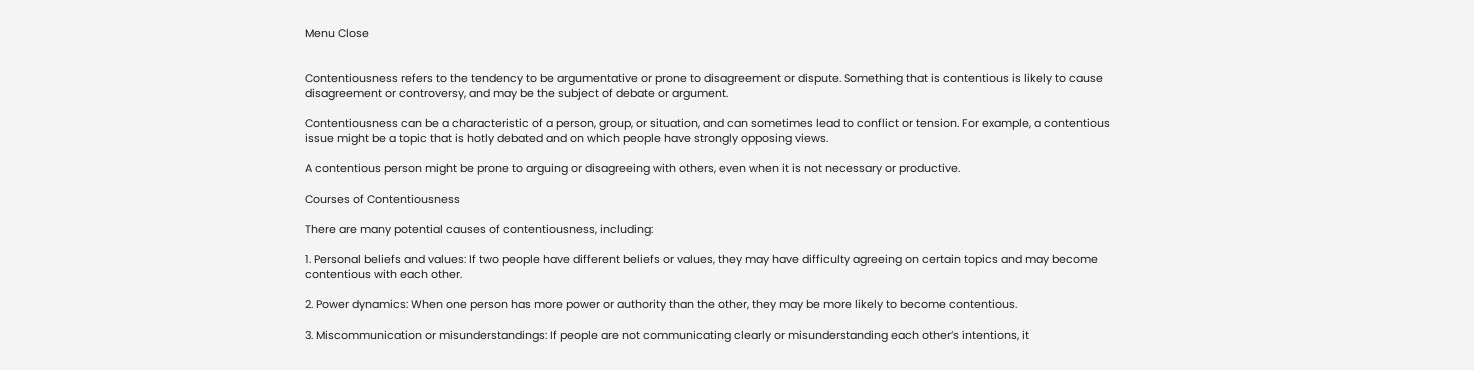Menu Close


Contentiousness refers to the tendency to be argumentative or prone to disagreement or dispute. Something that is contentious is likely to cause disagreement or controversy, and may be the subject of debate or argument.

Contentiousness can be a characteristic of a person, group, or situation, and can sometimes lead to conflict or tension. For example, a contentious issue might be a topic that is hotly debated and on which people have strongly opposing views.

A contentious person might be prone to arguing or disagreeing with others, even when it is not necessary or productive.

Courses of Contentiousness

There are many potential causes of contentiousness, including:

1. Personal beliefs and values: If two people have different beliefs or values, they may have difficulty agreeing on certain topics and may become contentious with each other.

2. Power dynamics: When one person has more power or authority than the other, they may be more likely to become contentious.

3. Miscommunication or misunderstandings: If people are not communicating clearly or misunderstanding each other’s intentions, it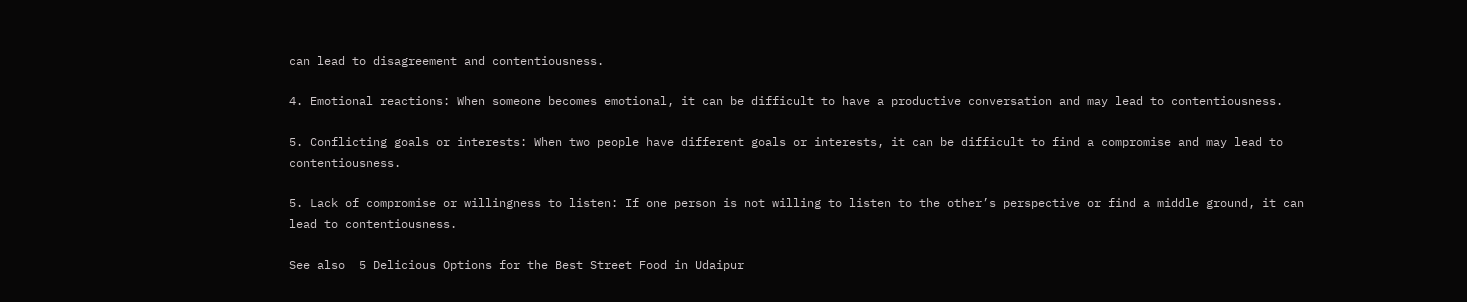can lead to disagreement and contentiousness.

4. Emotional reactions: When someone becomes emotional, it can be difficult to have a productive conversation and may lead to contentiousness.

5. Conflicting goals or interests: When two people have different goals or interests, it can be difficult to find a compromise and may lead to contentiousness.

5. Lack of compromise or willingness to listen: If one person is not willing to listen to the other’s perspective or find a middle ground, it can lead to contentiousness.

See also  5 Delicious Options for the Best Street Food in Udaipur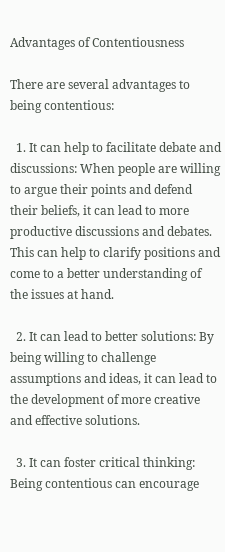Advantages of Contentiousness

There are several advantages to being contentious:

  1. It can help to facilitate debate and discussions: When people are willing to argue their points and defend their beliefs, it can lead to more productive discussions and debates. This can help to clarify positions and come to a better understanding of the issues at hand.

  2. It can lead to better solutions: By being willing to challenge assumptions and ideas, it can lead to the development of more creative and effective solutions.

  3. It can foster critical thinking: Being contentious can encourage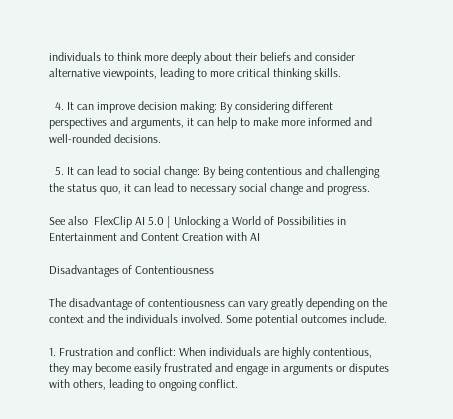individuals to think more deeply about their beliefs and consider alternative viewpoints, leading to more critical thinking skills.

  4. It can improve decision making: By considering different perspectives and arguments, it can help to make more informed and well-rounded decisions.

  5. It can lead to social change: By being contentious and challenging the status quo, it can lead to necessary social change and progress.

See also  FlexClip AI 5.0 | Unlocking a World of Possibilities in Entertainment and Content Creation with AI

Disadvantages of Contentiousness

The disadvantage of contentiousness can vary greatly depending on the context and the individuals involved. Some potential outcomes include.

1. Frustration and conflict: When individuals are highly contentious, they may become easily frustrated and engage in arguments or disputes with others, leading to ongoing conflict.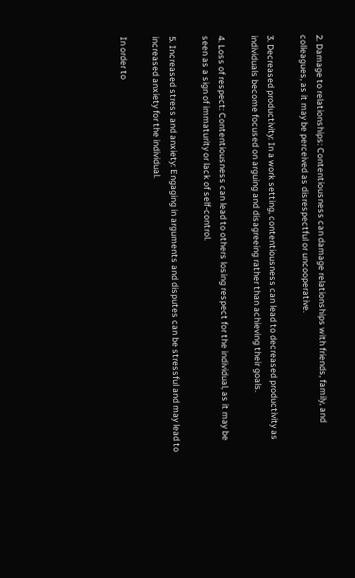2. Damage to relationships: Contentiousness can damage relationships with friends, family, and colleagues, as it may be perceived as disrespectful or uncooperative.

3. Decreased productivity: In a work setting, contentiousness can lead to decreased productivity as individuals become focused on arguing and disagreeing rather than achieving their goals.

4. Loss of respect: Contentiousness can lead to others losing respect for the individual, as it may be seen as a sign of immaturity or lack of self-control.

5. Increased stress and anxiety: Engaging in arguments and disputes can be stressful and may lead to increased anxiety for the individual.

In order to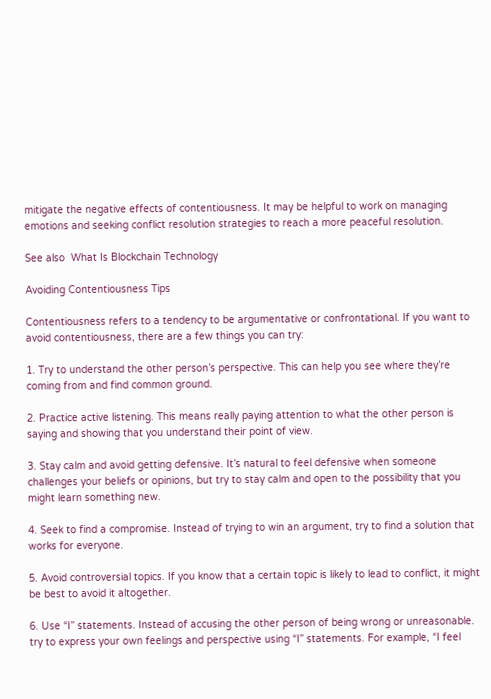mitigate the negative effects of contentiousness. It may be helpful to work on managing emotions and seeking conflict resolution strategies to reach a more peaceful resolution.

See also  What Is Blockchain Technology

Avoiding Contentiousness Tips

Contentiousness refers to a tendency to be argumentative or confrontational. If you want to avoid contentiousness, there are a few things you can try:

1. Try to understand the other person’s perspective. This can help you see where they’re coming from and find common ground.

2. Practice active listening. This means really paying attention to what the other person is saying and showing that you understand their point of view.

3. Stay calm and avoid getting defensive. It’s natural to feel defensive when someone challenges your beliefs or opinions, but try to stay calm and open to the possibility that you might learn something new.

4. Seek to find a compromise. Instead of trying to win an argument, try to find a solution that works for everyone.

5. Avoid controversial topics. If you know that a certain topic is likely to lead to conflict, it might be best to avoid it altogether.

6. Use “I” statements. Instead of accusing the other person of being wrong or unreasonable. try to express your own feelings and perspective using “I” statements. For example, “I feel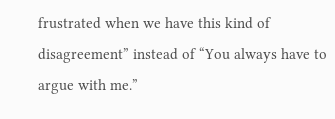frustrated when we have this kind of disagreement” instead of “You always have to argue with me.”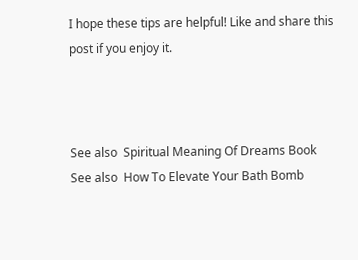I hope these tips are helpful! Like and share this post if you enjoy it.



See also  Spiritual Meaning Of Dreams Book
See also  How To Elevate Your Bath Bomb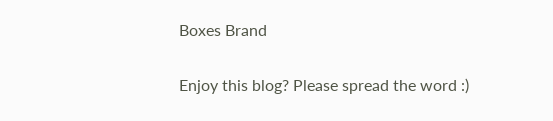Boxes Brand

Enjoy this blog? Please spread the word :)